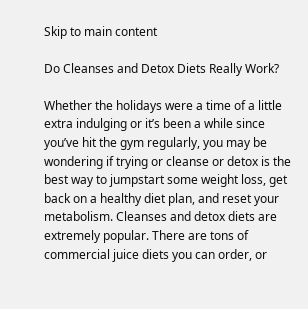Skip to main content

Do Cleanses and Detox Diets Really Work?

Whether the holidays were a time of a little extra indulging or it’s been a while since you’ve hit the gym regularly, you may be wondering if trying or cleanse or detox is the best way to jumpstart some weight loss, get back on a healthy diet plan, and reset your metabolism. Cleanses and detox diets are extremely popular. There are tons of commercial juice diets you can order, or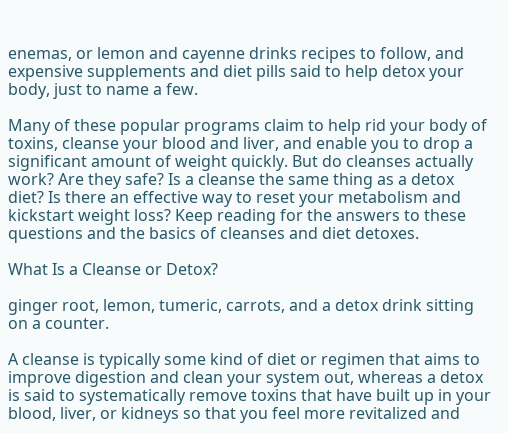enemas, or lemon and cayenne drinks recipes to follow, and expensive supplements and diet pills said to help detox your body, just to name a few.

Many of these popular programs claim to help rid your body of toxins, cleanse your blood and liver, and enable you to drop a significant amount of weight quickly. But do cleanses actually work? Are they safe? Is a cleanse the same thing as a detox diet? Is there an effective way to reset your metabolism and kickstart weight loss? Keep reading for the answers to these questions and the basics of cleanses and diet detoxes.

What Is a Cleanse or Detox?

ginger root, lemon, tumeric, carrots, and a detox drink sitting on a counter.

A cleanse is typically some kind of diet or regimen that aims to improve digestion and clean your system out, whereas a detox is said to systematically remove toxins that have built up in your blood, liver, or kidneys so that you feel more revitalized and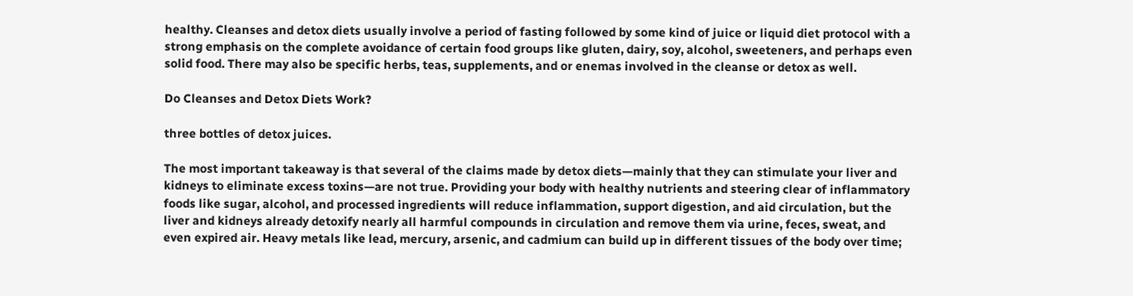healthy. Cleanses and detox diets usually involve a period of fasting followed by some kind of juice or liquid diet protocol with a strong emphasis on the complete avoidance of certain food groups like gluten, dairy, soy, alcohol, sweeteners, and perhaps even solid food. There may also be specific herbs, teas, supplements, and or enemas involved in the cleanse or detox as well.

Do Cleanses and Detox Diets Work?

three bottles of detox juices.

The most important takeaway is that several of the claims made by detox diets—mainly that they can stimulate your liver and kidneys to eliminate excess toxins—are not true. Providing your body with healthy nutrients and steering clear of inflammatory foods like sugar, alcohol, and processed ingredients will reduce inflammation, support digestion, and aid circulation, but the liver and kidneys already detoxify nearly all harmful compounds in circulation and remove them via urine, feces, sweat, and even expired air. Heavy metals like lead, mercury, arsenic, and cadmium can build up in different tissues of the body over time;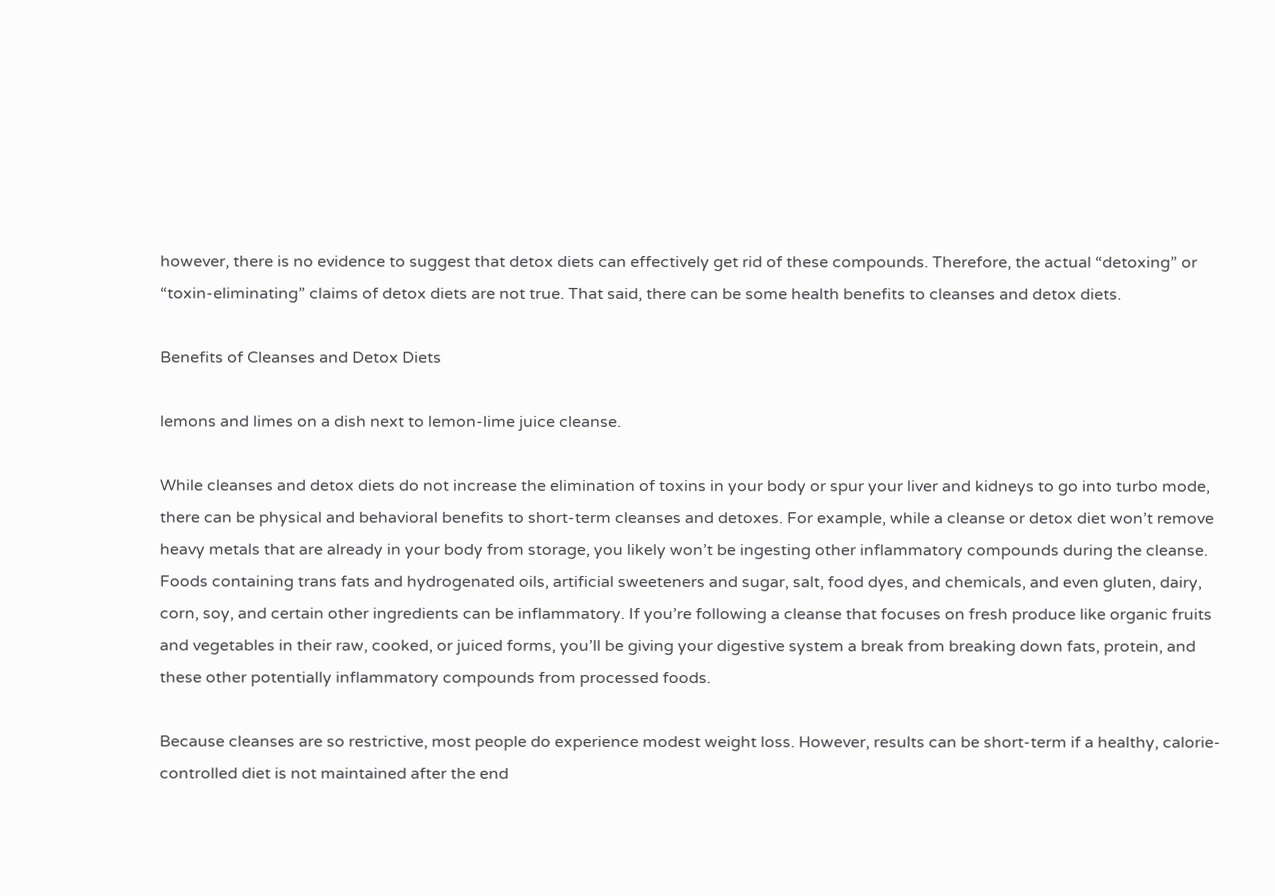however, there is no evidence to suggest that detox diets can effectively get rid of these compounds. Therefore, the actual “detoxing” or “toxin-eliminating” claims of detox diets are not true. That said, there can be some health benefits to cleanses and detox diets.

Benefits of Cleanses and Detox Diets

lemons and limes on a dish next to lemon-lime juice cleanse.

While cleanses and detox diets do not increase the elimination of toxins in your body or spur your liver and kidneys to go into turbo mode, there can be physical and behavioral benefits to short-term cleanses and detoxes. For example, while a cleanse or detox diet won’t remove heavy metals that are already in your body from storage, you likely won’t be ingesting other inflammatory compounds during the cleanse. Foods containing trans fats and hydrogenated oils, artificial sweeteners and sugar, salt, food dyes, and chemicals, and even gluten, dairy, corn, soy, and certain other ingredients can be inflammatory. If you’re following a cleanse that focuses on fresh produce like organic fruits and vegetables in their raw, cooked, or juiced forms, you’ll be giving your digestive system a break from breaking down fats, protein, and these other potentially inflammatory compounds from processed foods.

Because cleanses are so restrictive, most people do experience modest weight loss. However, results can be short-term if a healthy, calorie-controlled diet is not maintained after the end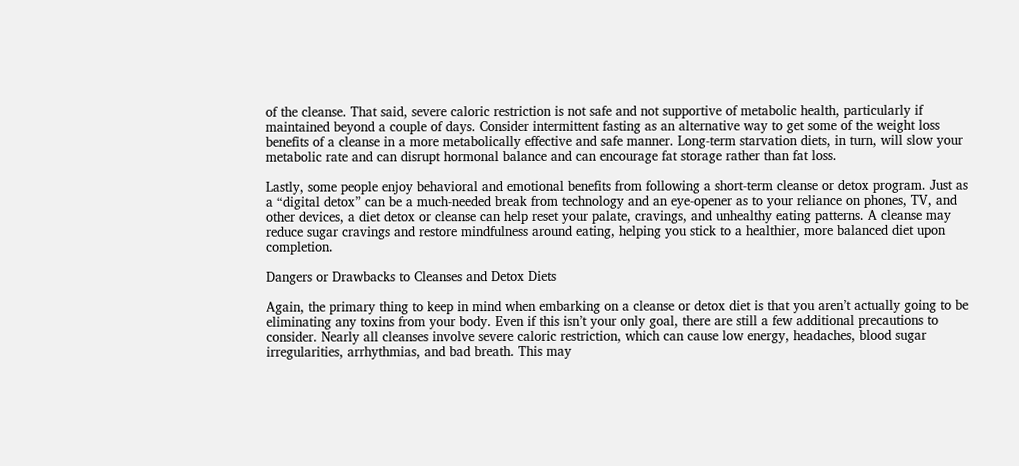of the cleanse. That said, severe caloric restriction is not safe and not supportive of metabolic health, particularly if maintained beyond a couple of days. Consider intermittent fasting as an alternative way to get some of the weight loss benefits of a cleanse in a more metabolically effective and safe manner. Long-term starvation diets, in turn, will slow your metabolic rate and can disrupt hormonal balance and can encourage fat storage rather than fat loss.

Lastly, some people enjoy behavioral and emotional benefits from following a short-term cleanse or detox program. Just as a “digital detox” can be a much-needed break from technology and an eye-opener as to your reliance on phones, TV, and other devices, a diet detox or cleanse can help reset your palate, cravings, and unhealthy eating patterns. A cleanse may reduce sugar cravings and restore mindfulness around eating, helping you stick to a healthier, more balanced diet upon completion.

Dangers or Drawbacks to Cleanses and Detox Diets

Again, the primary thing to keep in mind when embarking on a cleanse or detox diet is that you aren’t actually going to be eliminating any toxins from your body. Even if this isn’t your only goal, there are still a few additional precautions to consider. Nearly all cleanses involve severe caloric restriction, which can cause low energy, headaches, blood sugar irregularities, arrhythmias, and bad breath. This may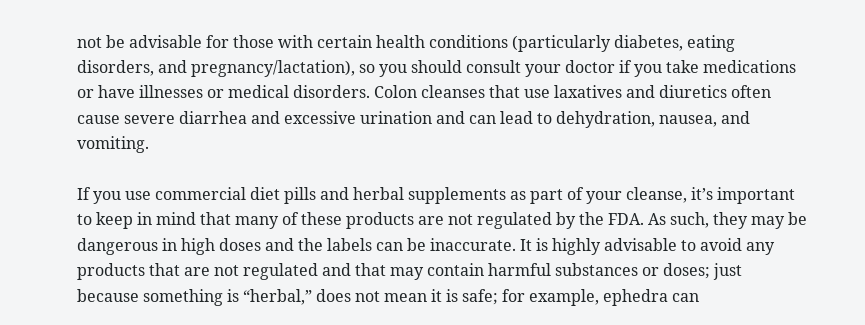not be advisable for those with certain health conditions (particularly diabetes, eating disorders, and pregnancy/lactation), so you should consult your doctor if you take medications or have illnesses or medical disorders. Colon cleanses that use laxatives and diuretics often cause severe diarrhea and excessive urination and can lead to dehydration, nausea, and vomiting.

If you use commercial diet pills and herbal supplements as part of your cleanse, it’s important to keep in mind that many of these products are not regulated by the FDA. As such, they may be dangerous in high doses and the labels can be inaccurate. It is highly advisable to avoid any products that are not regulated and that may contain harmful substances or doses; just because something is “herbal,” does not mean it is safe; for example, ephedra can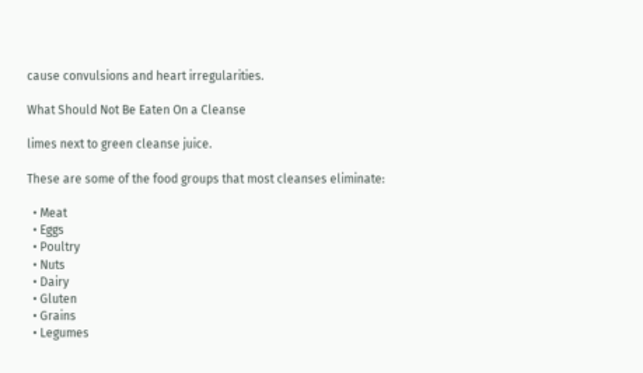cause convulsions and heart irregularities.

What Should Not Be Eaten On a Cleanse

limes next to green cleanse juice.

These are some of the food groups that most cleanses eliminate:

  • Meat
  • Eggs
  • Poultry
  • Nuts
  • Dairy
  • Gluten
  • Grains
  • Legumes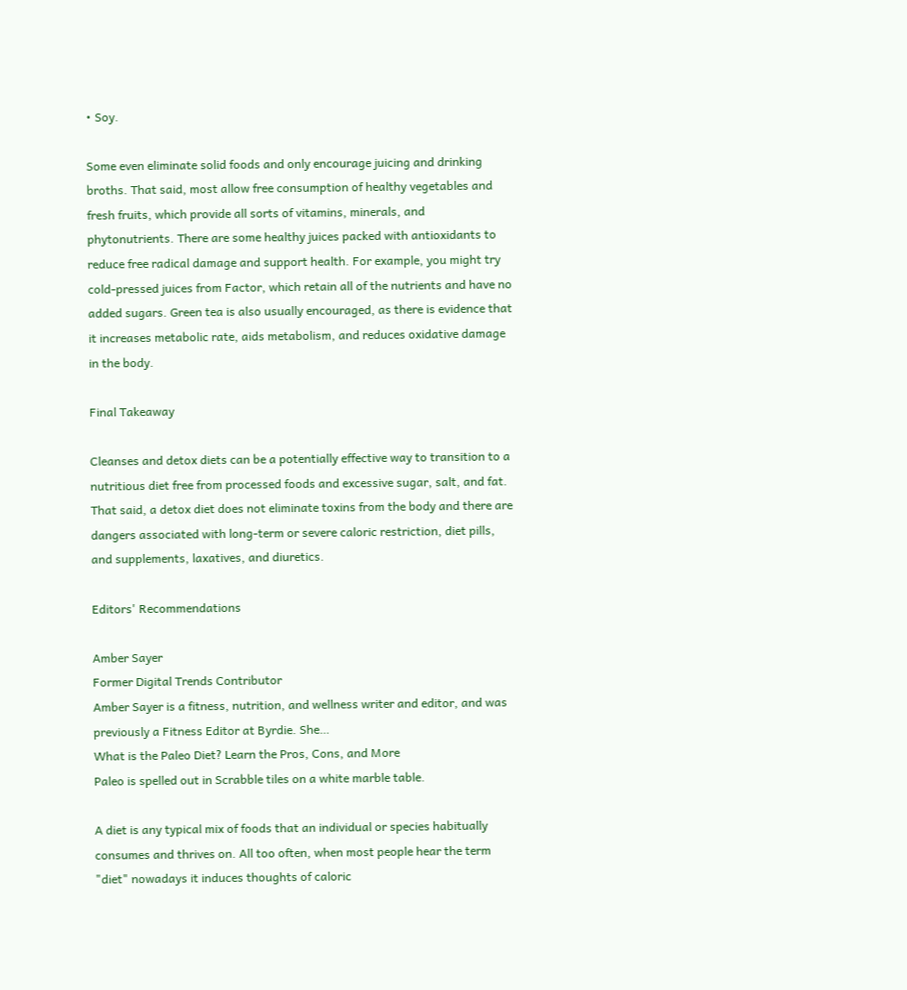• Soy.

Some even eliminate solid foods and only encourage juicing and drinking broths. That said, most allow free consumption of healthy vegetables and fresh fruits, which provide all sorts of vitamins, minerals, and phytonutrients. There are some healthy juices packed with antioxidants to reduce free radical damage and support health. For example, you might try cold-pressed juices from Factor, which retain all of the nutrients and have no added sugars. Green tea is also usually encouraged, as there is evidence that it increases metabolic rate, aids metabolism, and reduces oxidative damage in the body.

Final Takeaway

Cleanses and detox diets can be a potentially effective way to transition to a nutritious diet free from processed foods and excessive sugar, salt, and fat. That said, a detox diet does not eliminate toxins from the body and there are dangers associated with long-term or severe caloric restriction, diet pills, and supplements, laxatives, and diuretics.

Editors' Recommendations

Amber Sayer
Former Digital Trends Contributor
Amber Sayer is a fitness, nutrition, and wellness writer and editor, and was previously a Fitness Editor at Byrdie. She…
What is the Paleo Diet? Learn the Pros, Cons, and More
Paleo is spelled out in Scrabble tiles on a white marble table.

A diet is any typical mix of foods that an individual or species habitually consumes and thrives on. All too often, when most people hear the term "diet" nowadays it induces thoughts of caloric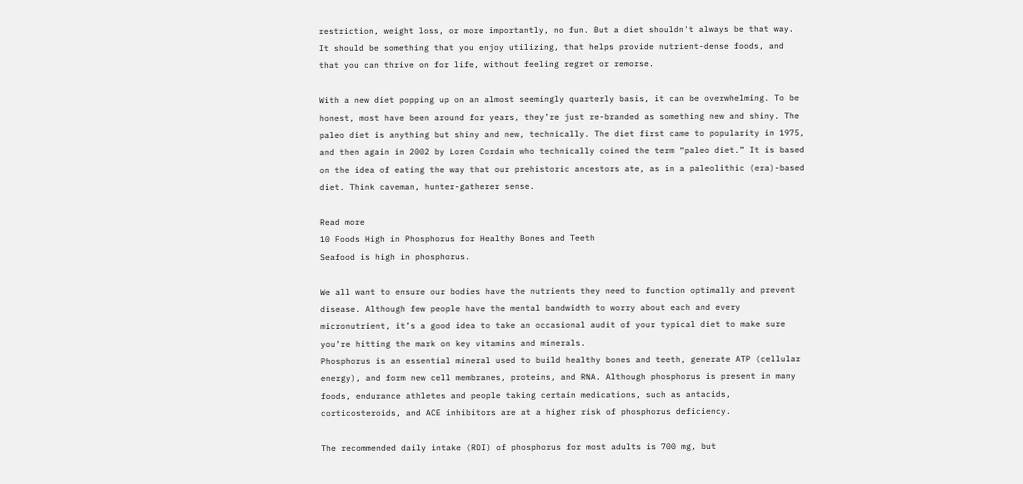restriction, weight loss, or more importantly, no fun. But a diet shouldn't always be that way. It should be something that you enjoy utilizing, that helps provide nutrient-dense foods, and that you can thrive on for life, without feeling regret or remorse.

With a new diet popping up on an almost seemingly quarterly basis, it can be overwhelming. To be honest, most have been around for years, they’re just re-branded as something new and shiny. The paleo diet is anything but shiny and new, technically. The diet first came to popularity in 1975, and then again in 2002 by Loren Cordain who technically coined the term “paleo diet.” It is based on the idea of eating the way that our prehistoric ancestors ate, as in a paleolithic (era)-based diet. Think caveman, hunter-gatherer sense.

Read more
10 Foods High in Phosphorus for Healthy Bones and Teeth
Seafood is high in phosphorus.

We all want to ensure our bodies have the nutrients they need to function optimally and prevent disease. Although few people have the mental bandwidth to worry about each and every micronutrient, it’s a good idea to take an occasional audit of your typical diet to make sure you’re hitting the mark on key vitamins and minerals.
Phosphorus is an essential mineral used to build healthy bones and teeth, generate ATP (cellular energy), and form new cell membranes, proteins, and RNA. Although phosphorus is present in many foods, endurance athletes and people taking certain medications, such as antacids, corticosteroids, and ACE inhibitors are at a higher risk of phosphorus deficiency.

The recommended daily intake (RDI) of phosphorus for most adults is 700 mg, but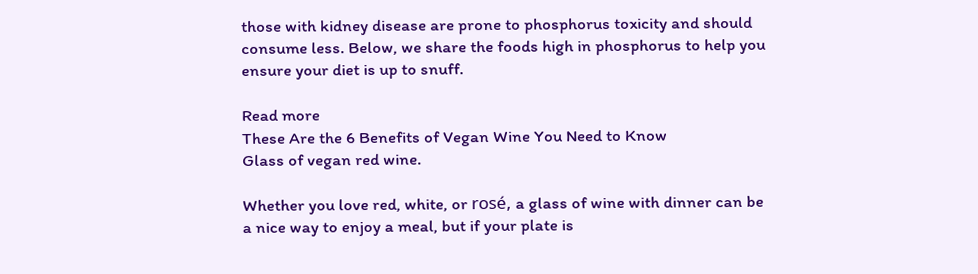those with kidney disease are prone to phosphorus toxicity and should consume less. Below, we share the foods high in phosphorus to help you ensure your diet is up to snuff.

Read more
These Are the 6 Benefits of Vegan Wine You Need to Know
Glass of vegan red wine.

Whether you love red, white, or rosé, a glass of wine with dinner can be a nice way to enjoy a meal, but if your plate is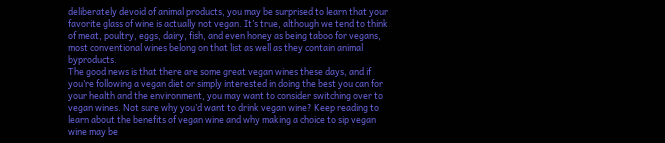deliberately devoid of animal products, you may be surprised to learn that your favorite glass of wine is actually not vegan. It’s true, although we tend to think of meat, poultry, eggs, dairy, fish, and even honey as being taboo for vegans, most conventional wines belong on that list as well as they contain animal byproducts.
The good news is that there are some great vegan wines these days, and if you’re following a vegan diet or simply interested in doing the best you can for your health and the environment, you may want to consider switching over to vegan wines. Not sure why you’d want to drink vegan wine? Keep reading to learn about the benefits of vegan wine and why making a choice to sip vegan wine may be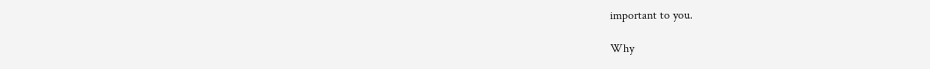important to you.

Why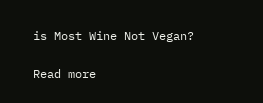is Most Wine Not Vegan?

Read more